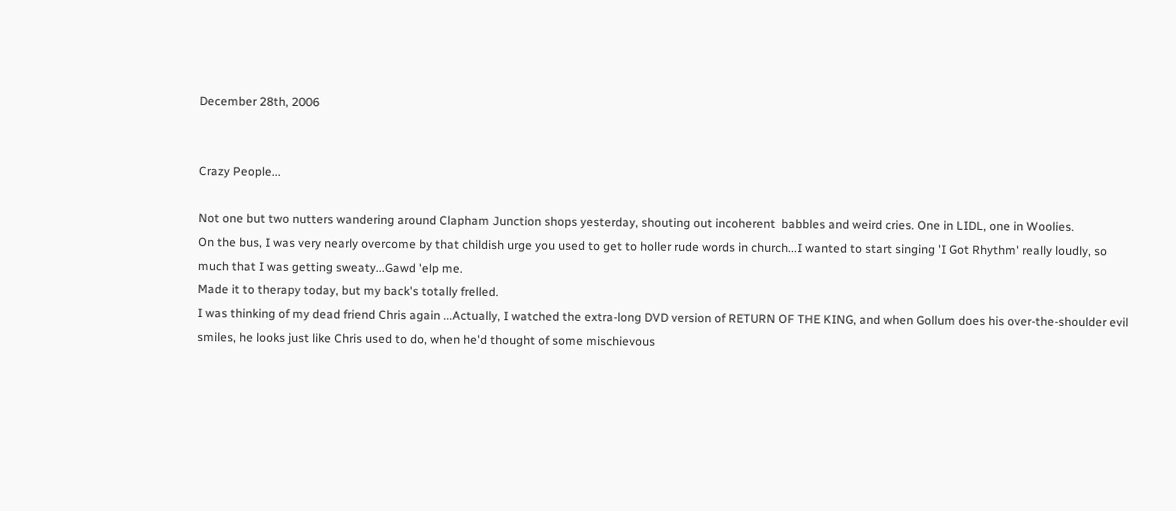December 28th, 2006


Crazy People...

Not one but two nutters wandering around Clapham Junction shops yesterday, shouting out incoherent  babbles and weird cries. One in LIDL, one in Woolies.
On the bus, I was very nearly overcome by that childish urge you used to get to holler rude words in church...I wanted to start singing 'I Got Rhythm' really loudly, so much that I was getting sweaty...Gawd 'elp me.
Made it to therapy today, but my back's totally frelled.
I was thinking of my dead friend Chris again ...Actually, I watched the extra-long DVD version of RETURN OF THE KING, and when Gollum does his over-the-shoulder evil smiles, he looks just like Chris used to do, when he'd thought of some mischievous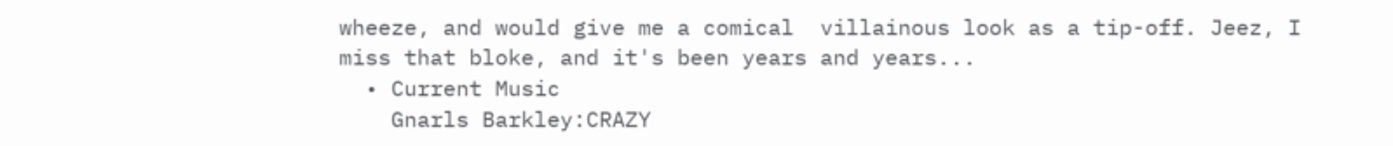wheeze, and would give me a comical  villainous look as a tip-off. Jeez, I miss that bloke, and it's been years and years...
  • Current Music
    Gnarls Barkley:CRAZY